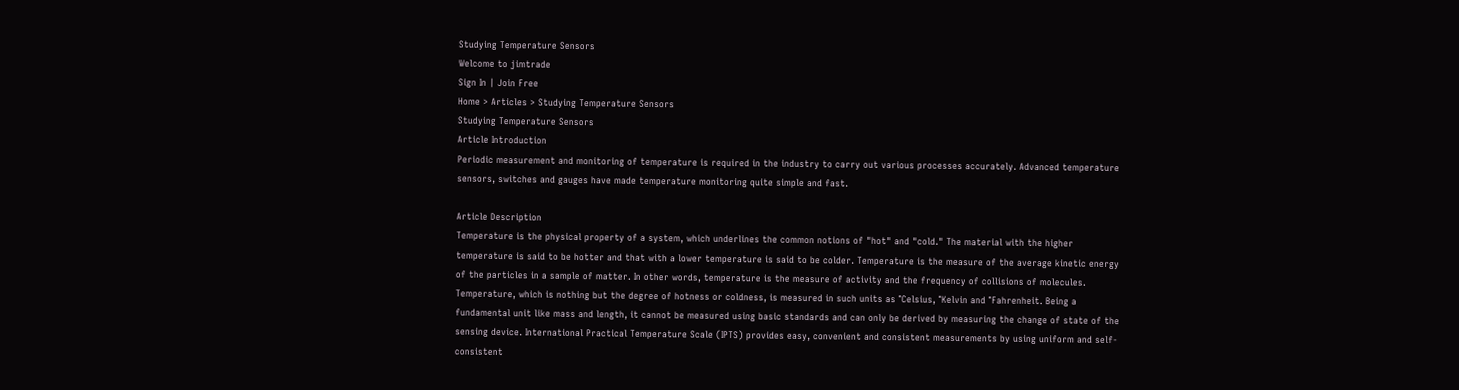Studying Temperature Sensors
Welcome to jimtrade
Sign In | Join Free
Home > Articles > Studying Temperature Sensors
Studying Temperature Sensors
Article Introduction
Periodic measurement and monitoring of temperature is required in the industry to carry out various processes accurately. Advanced temperature sensors, switches and gauges have made temperature monitoring quite simple and fast.

Article Description
Temperature is the physical property of a system, which underlines the common notions of "hot" and "cold." The material with the higher temperature is said to be hotter and that with a lower temperature is said to be colder. Temperature is the measure of the average kinetic energy of the particles in a sample of matter. In other words, temperature is the measure of activity and the frequency of collisions of molecules. Temperature, which is nothing but the degree of hotness or coldness, is measured in such units as °Celsius, °Kelvin and °Fahrenheit. Being a fundamental unit like mass and length, it cannot be measured using basic standards and can only be derived by measuring the change of state of the sensing device. International Practical Temperature Scale (IPTS) provides easy, convenient and consistent measurements by using uniform and self-consistent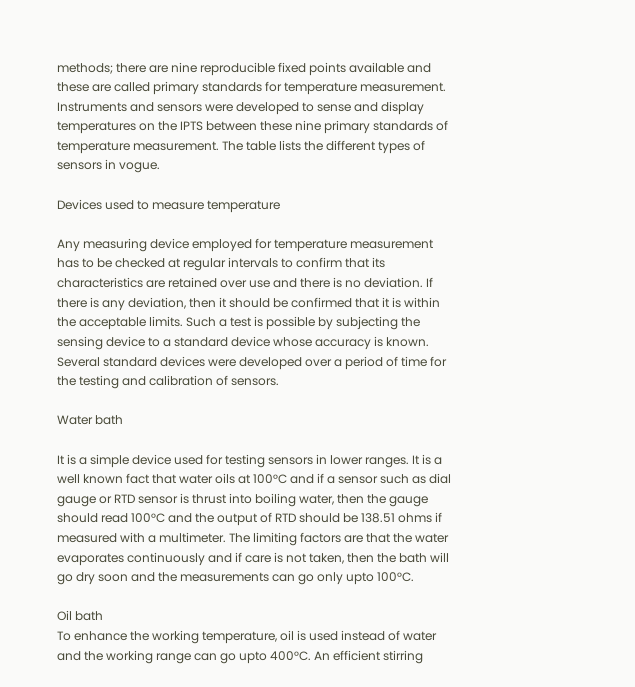methods; there are nine reproducible fixed points available and these are called primary standards for temperature measurement. Instruments and sensors were developed to sense and display temperatures on the IPTS between these nine primary standards of temperature measurement. The table lists the different types of sensors in vogue.

Devices used to measure temperature

Any measuring device employed for temperature measurement has to be checked at regular intervals to confirm that its characteristics are retained over use and there is no deviation. If there is any deviation, then it should be confirmed that it is within the acceptable limits. Such a test is possible by subjecting the sensing device to a standard device whose accuracy is known. Several standard devices were developed over a period of time for the testing and calibration of sensors.

Water bath

It is a simple device used for testing sensors in lower ranges. It is a well known fact that water oils at 100°C and if a sensor such as dial gauge or RTD sensor is thrust into boiling water, then the gauge should read 100°C and the output of RTD should be 138.51 ohms if measured with a multimeter. The limiting factors are that the water evaporates continuously and if care is not taken, then the bath will go dry soon and the measurements can go only upto 100°C.

Oil bath
To enhance the working temperature, oil is used instead of water and the working range can go upto 400°C. An efficient stirring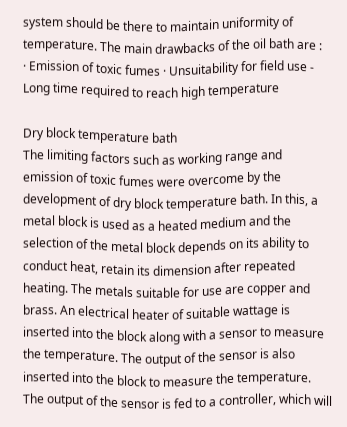system should be there to maintain uniformity of temperature. The main drawbacks of the oil bath are :
· Emission of toxic fumes · Unsuitability for field use - Long time required to reach high temperature

Dry block temperature bath
The limiting factors such as working range and emission of toxic fumes were overcome by the development of dry block temperature bath. In this, a metal block is used as a heated medium and the selection of the metal block depends on its ability to conduct heat, retain its dimension after repeated heating. The metals suitable for use are copper and brass. An electrical heater of suitable wattage is inserted into the block along with a sensor to measure the temperature. The output of the sensor is also inserted into the block to measure the temperature. The output of the sensor is fed to a controller, which will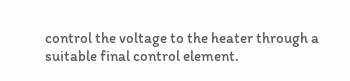control the voltage to the heater through a suitable final control element.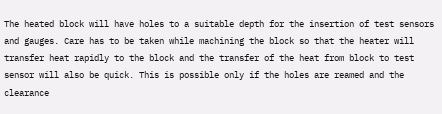The heated block will have holes to a suitable depth for the insertion of test sensors and gauges. Care has to be taken while machining the block so that the heater will transfer heat rapidly to the block and the transfer of the heat from block to test sensor will also be quick. This is possible only if the holes are reamed and the clearance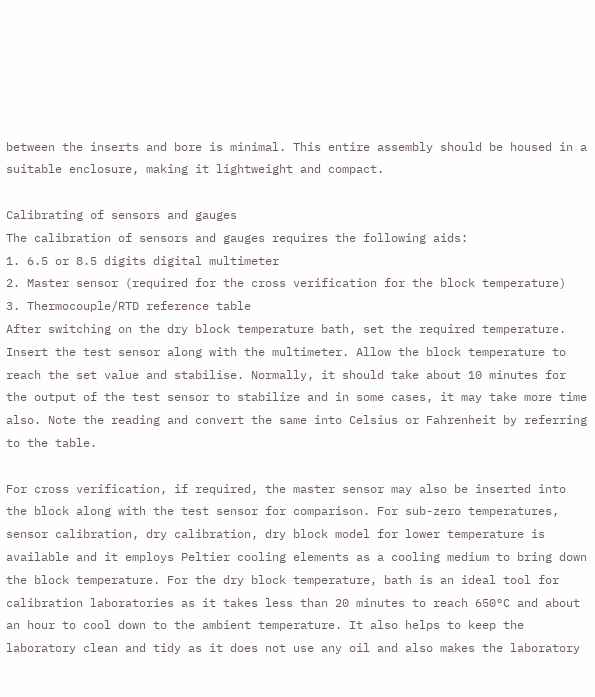between the inserts and bore is minimal. This entire assembly should be housed in a suitable enclosure, making it lightweight and compact.

Calibrating of sensors and gauges
The calibration of sensors and gauges requires the following aids:
1. 6.5 or 8.5 digits digital multimeter
2. Master sensor (required for the cross verification for the block temperature)
3. Thermocouple/RTD reference table
After switching on the dry block temperature bath, set the required temperature. Insert the test sensor along with the multimeter. Allow the block temperature to reach the set value and stabilise. Normally, it should take about 10 minutes for the output of the test sensor to stabilize and in some cases, it may take more time also. Note the reading and convert the same into Celsius or Fahrenheit by referring to the table.

For cross verification, if required, the master sensor may also be inserted into the block along with the test sensor for comparison. For sub-zero temperatures, sensor calibration, dry calibration, dry block model for lower temperature is available and it employs Peltier cooling elements as a cooling medium to bring down the block temperature. For the dry block temperature, bath is an ideal tool for calibration laboratories as it takes less than 20 minutes to reach 650°C and about an hour to cool down to the ambient temperature. It also helps to keep the laboratory clean and tidy as it does not use any oil and also makes the laboratory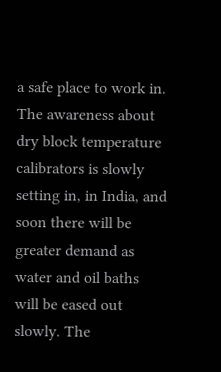a safe place to work in. The awareness about dry block temperature calibrators is slowly setting in, in India, and soon there will be greater demand as water and oil baths will be eased out slowly. The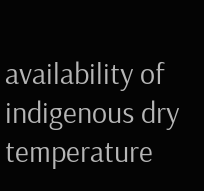availability of indigenous dry temperature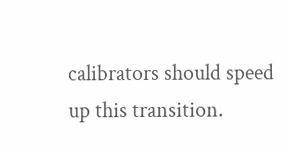calibrators should speed up this transition.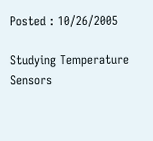Posted : 10/26/2005

Studying Temperature Sensors